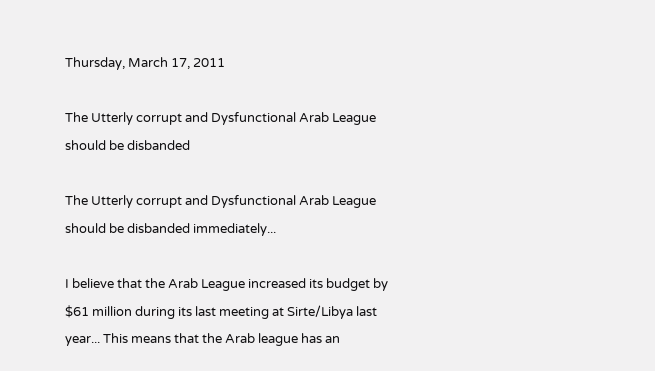Thursday, March 17, 2011

The Utterly corrupt and Dysfunctional Arab League should be disbanded

The Utterly corrupt and Dysfunctional Arab League should be disbanded immediately...

I believe that the Arab League increased its budget by $61 million during its last meeting at Sirte/Libya last year... This means that the Arab league has an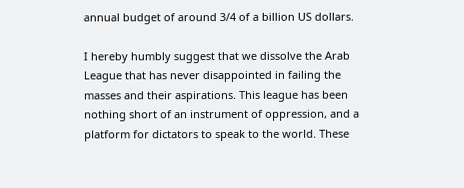annual budget of around 3/4 of a billion US dollars.

I hereby humbly suggest that we dissolve the Arab League that has never disappointed in failing the masses and their aspirations. This league has been nothing short of an instrument of oppression, and a platform for dictators to speak to the world. These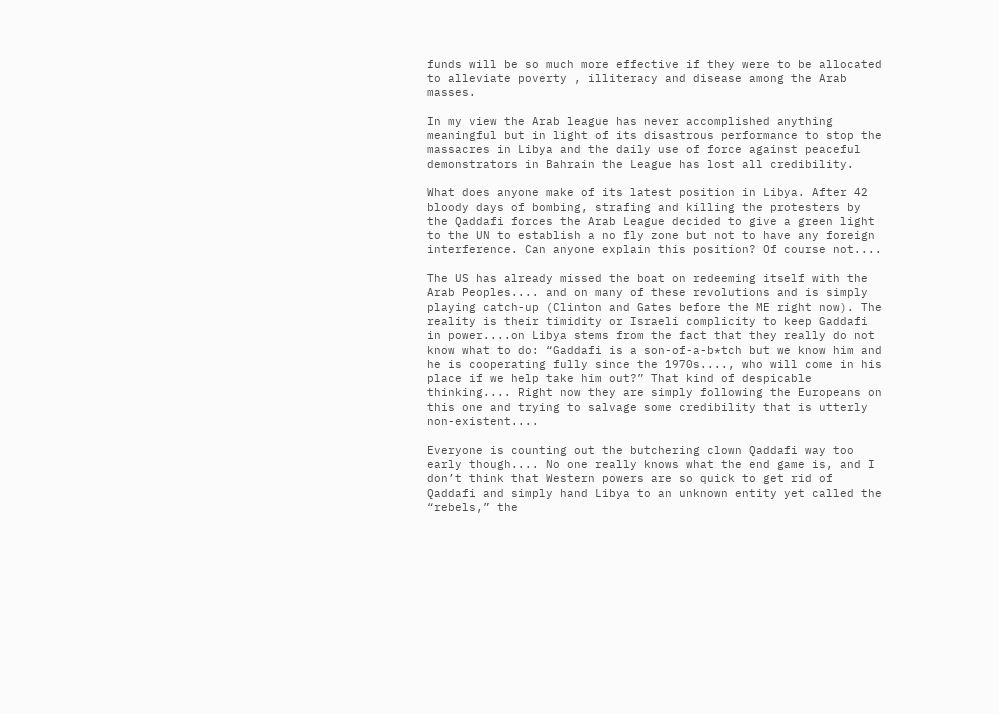funds will be so much more effective if they were to be allocated to alleviate poverty , illiteracy and disease among the Arab masses.

In my view the Arab league has never accomplished anything meaningful but in light of its disastrous performance to stop the massacres in Libya and the daily use of force against peaceful demonstrators in Bahrain the League has lost all credibility.

What does anyone make of its latest position in Libya. After 42 bloody days of bombing, strafing and killing the protesters by the Qaddafi forces the Arab League decided to give a green light to the UN to establish a no fly zone but not to have any foreign interference. Can anyone explain this position? Of course not....

The US has already missed the boat on redeeming itself with the Arab Peoples.... and on many of these revolutions and is simply playing catch-up (Clinton and Gates before the ME right now). The reality is their timidity or Israeli complicity to keep Gaddafi in power....on Libya stems from the fact that they really do not know what to do: “Gaddafi is a son-of-a-b*tch but we know him and he is cooperating fully since the 1970s...., who will come in his place if we help take him out?” That kind of despicable thinking.... Right now they are simply following the Europeans on this one and trying to salvage some credibility that is utterly non-existent....

Everyone is counting out the butchering clown Qaddafi way too early though.... No one really knows what the end game is, and I don’t think that Western powers are so quick to get rid of Qaddafi and simply hand Libya to an unknown entity yet called the “rebels,” the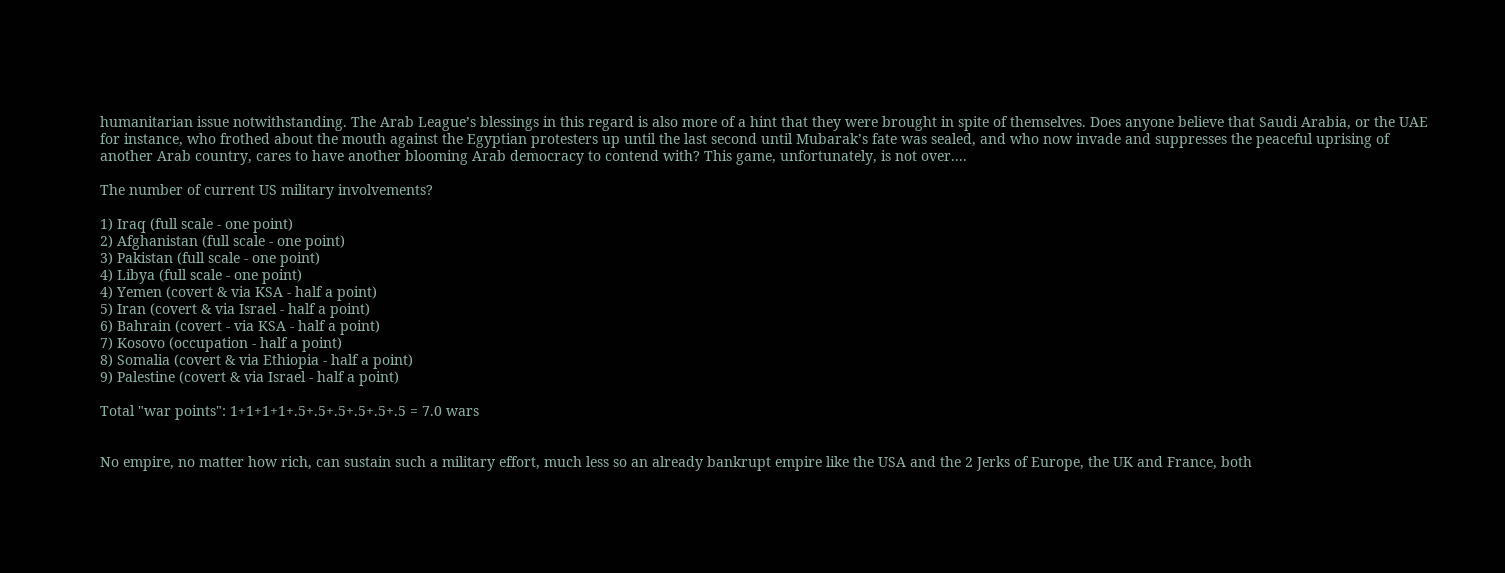humanitarian issue notwithstanding. The Arab League’s blessings in this regard is also more of a hint that they were brought in spite of themselves. Does anyone believe that Saudi Arabia, or the UAE for instance, who frothed about the mouth against the Egyptian protesters up until the last second until Mubarak’s fate was sealed, and who now invade and suppresses the peaceful uprising of another Arab country, cares to have another blooming Arab democracy to contend with? This game, unfortunately, is not over....

The number of current US military involvements?

1) Iraq (full scale - one point)
2) Afghanistan (full scale - one point)
3) Pakistan (full scale - one point)
4) Libya (full scale - one point)
4) Yemen (covert & via KSA - half a point)
5) Iran (covert & via Israel - half a point)
6) Bahrain (covert - via KSA - half a point)
7) Kosovo (occupation - half a point)
8) Somalia (covert & via Ethiopia - half a point)
9) Palestine (covert & via Israel - half a point)

Total "war points": 1+1+1+1+.5+.5+.5+.5+.5+.5 = 7.0 wars


No empire, no matter how rich, can sustain such a military effort, much less so an already bankrupt empire like the USA and the 2 Jerks of Europe, the UK and France, both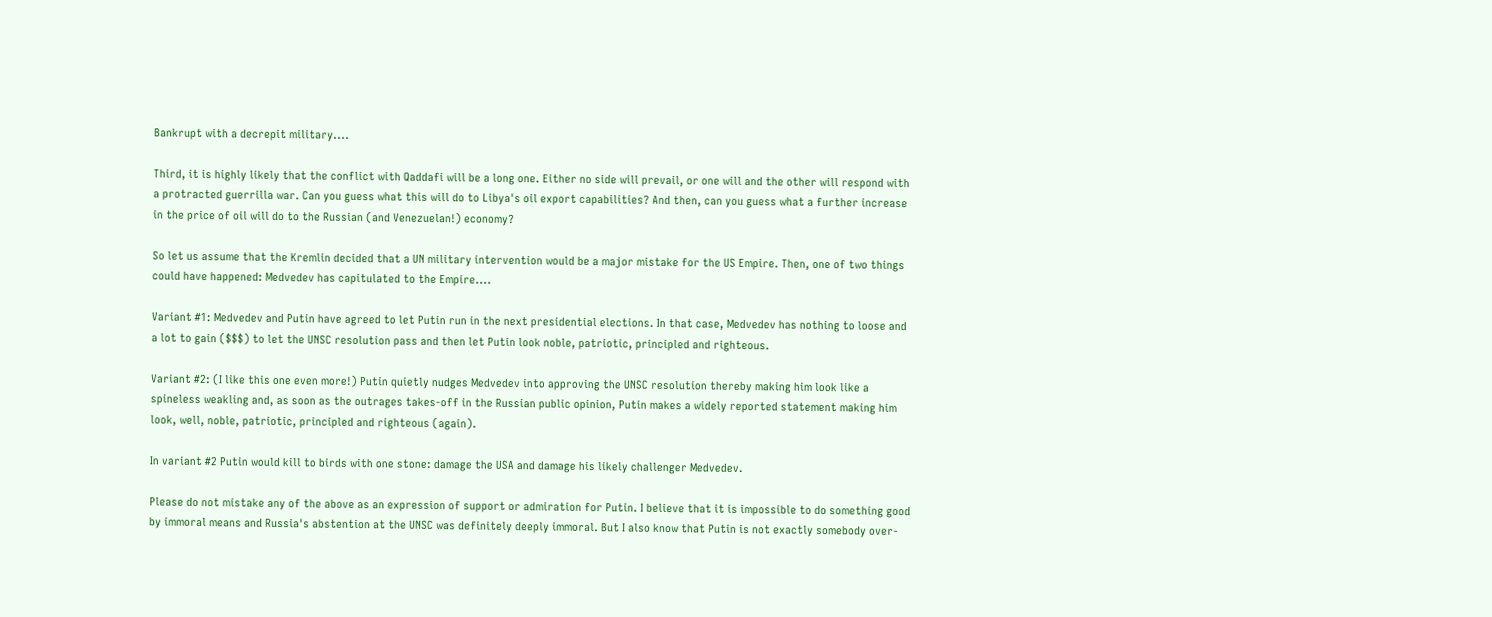Bankrupt with a decrepit military....

Third, it is highly likely that the conflict with Qaddafi will be a long one. Either no side will prevail, or one will and the other will respond with a protracted guerrilla war. Can you guess what this will do to Libya's oil export capabilities? And then, can you guess what a further increase in the price of oil will do to the Russian (and Venezuelan!) economy?

So let us assume that the Kremlin decided that a UN military intervention would be a major mistake for the US Empire. Then, one of two things could have happened: Medvedev has capitulated to the Empire....

Variant #1: Medvedev and Putin have agreed to let Putin run in the next presidential elections. In that case, Medvedev has nothing to loose and a lot to gain ($$$) to let the UNSC resolution pass and then let Putin look noble, patriotic, principled and righteous.

Variant #2: (I like this one even more!) Putin quietly nudges Medvedev into approving the UNSC resolution thereby making him look like a spineless weakling and, as soon as the outrages takes-off in the Russian public opinion, Putin makes a widely reported statement making him look, well, noble, patriotic, principled and righteous (again).

In variant #2 Putin would kill to birds with one stone: damage the USA and damage his likely challenger Medvedev.

Please do not mistake any of the above as an expression of support or admiration for Putin. I believe that it is impossible to do something good by immoral means and Russia's abstention at the UNSC was definitely deeply immoral. But I also know that Putin is not exactly somebody over-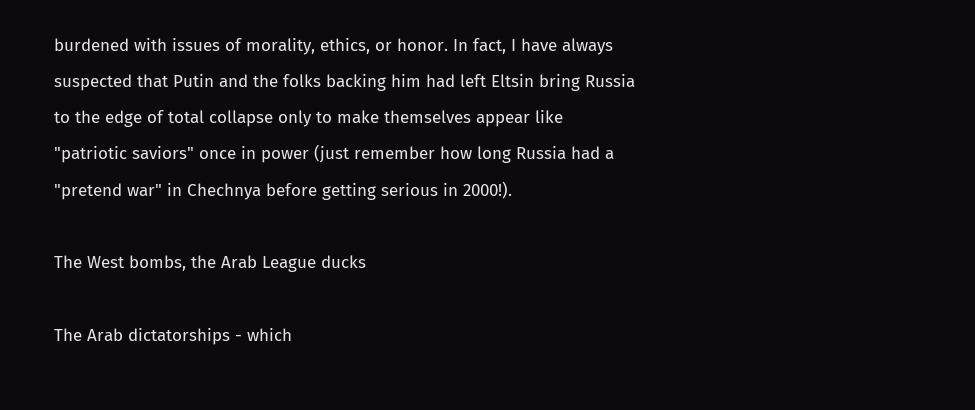burdened with issues of morality, ethics, or honor. In fact, I have always suspected that Putin and the folks backing him had left Eltsin bring Russia to the edge of total collapse only to make themselves appear like "patriotic saviors" once in power (just remember how long Russia had a "pretend war" in Chechnya before getting serious in 2000!).

The West bombs, the Arab League ducks

The Arab dictatorships - which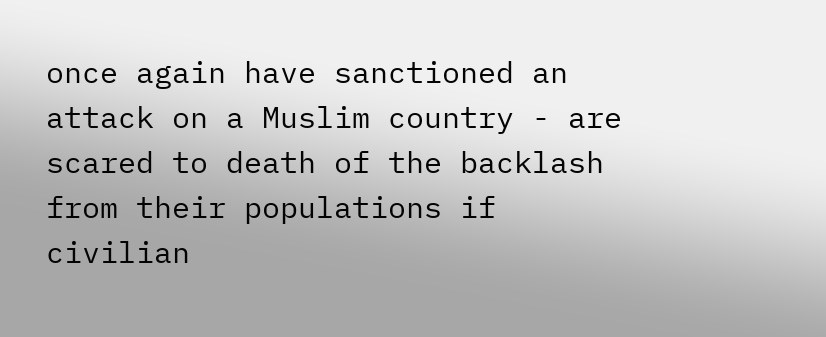once again have sanctioned an attack on a Muslim country - are scared to death of the backlash from their populations if civilian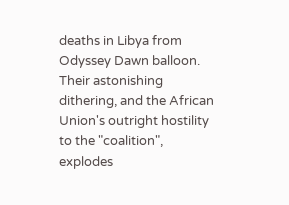deaths in Libya from Odyssey Dawn balloon. Their astonishing dithering, and the African Union's outright hostility to the "coalition", explodes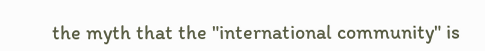the myth that the "international community" is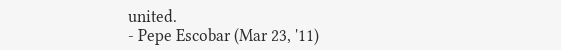united.
- Pepe Escobar (Mar 23, '11)